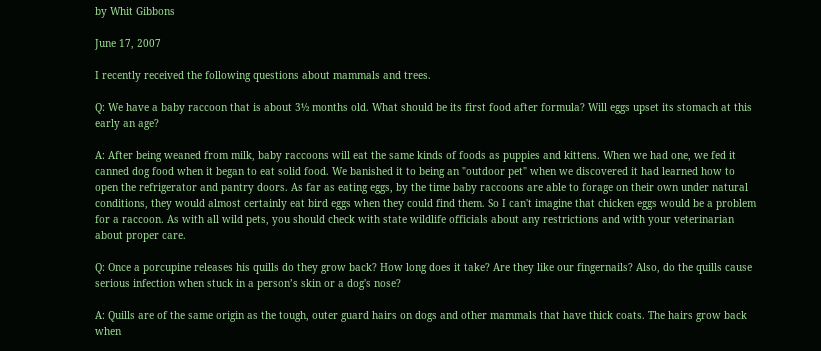by Whit Gibbons

June 17, 2007

I recently received the following questions about mammals and trees.

Q: We have a baby raccoon that is about 3½ months old. What should be its first food after formula? Will eggs upset its stomach at this early an age?

A: After being weaned from milk, baby raccoons will eat the same kinds of foods as puppies and kittens. When we had one, we fed it canned dog food when it began to eat solid food. We banished it to being an "outdoor pet" when we discovered it had learned how to open the refrigerator and pantry doors. As far as eating eggs, by the time baby raccoons are able to forage on their own under natural conditions, they would almost certainly eat bird eggs when they could find them. So I can't imagine that chicken eggs would be a problem for a raccoon. As with all wild pets, you should check with state wildlife officials about any restrictions and with your veterinarian about proper care.

Q: Once a porcupine releases his quills do they grow back? How long does it take? Are they like our fingernails? Also, do the quills cause serious infection when stuck in a person’s skin or a dog's nose?

A: Quills are of the same origin as the tough, outer guard hairs on dogs and other mammals that have thick coats. The hairs grow back when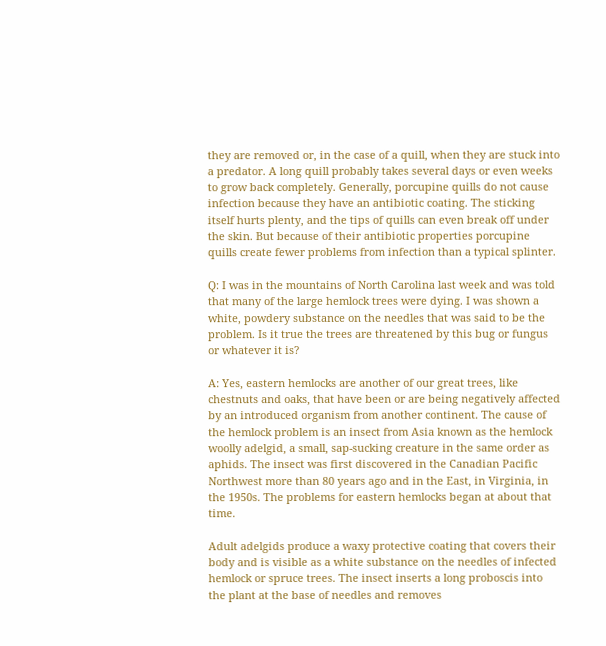they are removed or, in the case of a quill, when they are stuck into a predator. A long quill probably takes several days or even weeks to grow back completely. Generally, porcupine quills do not cause infection because they have an antibiotic coating. The sticking itself hurts plenty, and the tips of quills can even break off under the skin. But because of their antibiotic properties porcupine quills create fewer problems from infection than a typical splinter.

Q: I was in the mountains of North Carolina last week and was told that many of the large hemlock trees were dying. I was shown a white, powdery substance on the needles that was said to be the problem. Is it true the trees are threatened by this bug or fungus or whatever it is?

A: Yes, eastern hemlocks are another of our great trees, like chestnuts and oaks, that have been or are being negatively affected by an introduced organism from another continent. The cause of the hemlock problem is an insect from Asia known as the hemlock woolly adelgid, a small, sap-sucking creature in the same order as aphids. The insect was first discovered in the Canadian Pacific Northwest more than 80 years ago and in the East, in Virginia, in the 1950s. The problems for eastern hemlocks began at about that time.

Adult adelgids produce a waxy protective coating that covers their body and is visible as a white substance on the needles of infected hemlock or spruce trees. The insect inserts a long proboscis into the plant at the base of needles and removes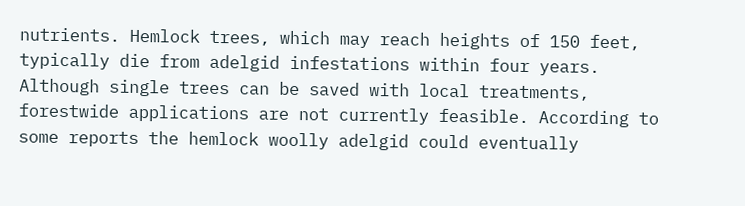nutrients. Hemlock trees, which may reach heights of 150 feet, typically die from adelgid infestations within four years. Although single trees can be saved with local treatments, forestwide applications are not currently feasible. According to some reports the hemlock woolly adelgid could eventually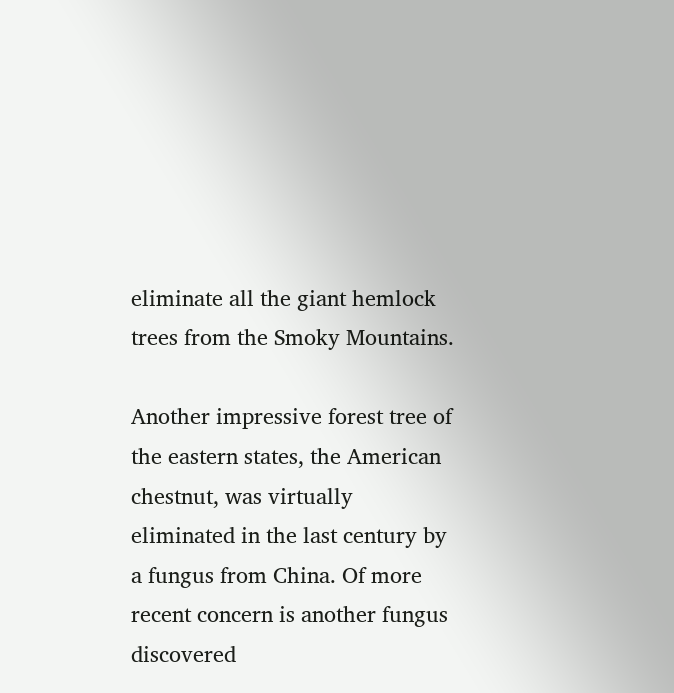eliminate all the giant hemlock trees from the Smoky Mountains.

Another impressive forest tree of the eastern states, the American chestnut, was virtually eliminated in the last century by a fungus from China. Of more recent concern is another fungus discovered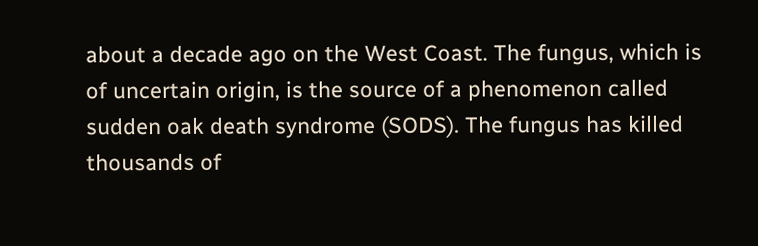about a decade ago on the West Coast. The fungus, which is of uncertain origin, is the source of a phenomenon called sudden oak death syndrome (SODS). The fungus has killed thousands of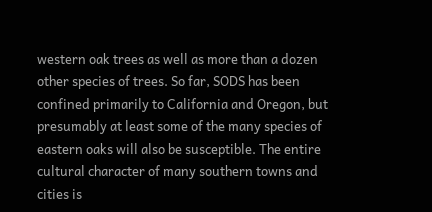western oak trees as well as more than a dozen other species of trees. So far, SODS has been confined primarily to California and Oregon, but presumably at least some of the many species of eastern oaks will also be susceptible. The entire cultural character of many southern towns and cities is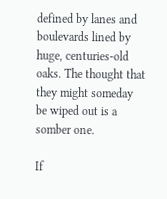defined by lanes and boulevards lined by huge, centuries-old oaks. The thought that they might someday be wiped out is a somber one.

If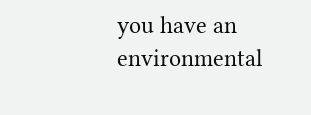you have an environmental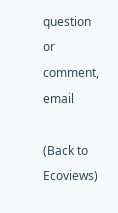question or comment, email

(Back to Ecoviews)